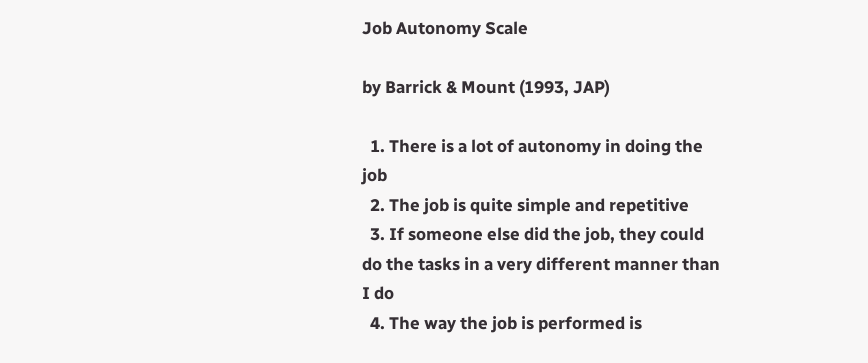Job Autonomy Scale

by Barrick & Mount (1993, JAP)

  1. There is a lot of autonomy in doing the job
  2. The job is quite simple and repetitive
  3. If someone else did the job, they could do the tasks in a very different manner than I do
  4. The way the job is performed is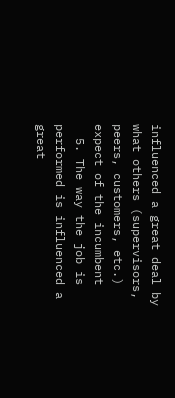influenced a great deal by what others (supervisors, peers, customers, etc.) expect of the incumbent
  5. The way the job is performed is influenced a great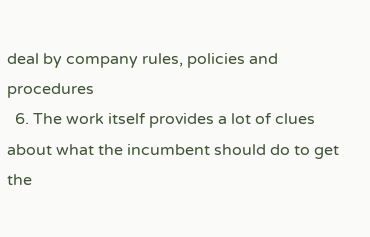deal by company rules, policies and procedures
  6. The work itself provides a lot of clues about what the incumbent should do to get the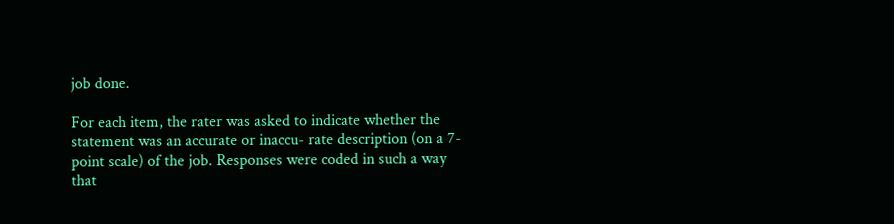job done.

For each item, the rater was asked to indicate whether the statement was an accurate or inaccu- rate description (on a 7-point scale) of the job. Responses were coded in such a way that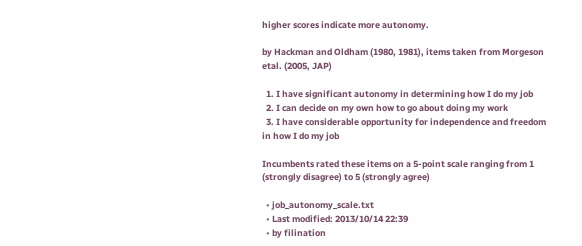higher scores indicate more autonomy.

by Hackman and Oldham (1980, 1981), items taken from Morgeson etal. (2005, JAP)

  1. I have significant autonomy in determining how I do my job
  2. I can decide on my own how to go about doing my work
  3. I have considerable opportunity for independence and freedom in how I do my job

Incumbents rated these items on a 5-point scale ranging from 1 (strongly disagree) to 5 (strongly agree)

  • job_autonomy_scale.txt
  • Last modified: 2013/10/14 22:39
  • by filination